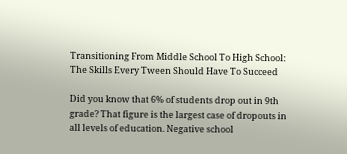Transitioning From Middle School To High School: The Skills Every Tween Should Have To Succeed

Did you know that 6% of students drop out in 9th grade? That figure is the largest case of dropouts in all levels of education. Negative school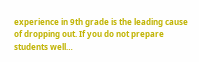experience in 9th grade is the leading cause of dropping out. If you do not prepare students well…